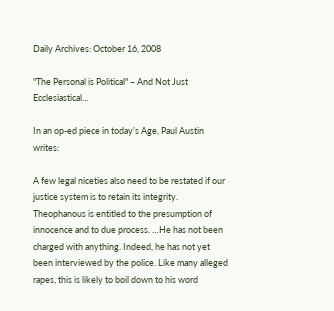Daily Archives: October 16, 2008

"The Personal is Political" – And Not Just Ecclesiastical…

In an op-ed piece in today’s Age, Paul Austin writes:

A few legal niceties also need to be restated if our justice system is to retain its integrity. Theophanous is entitled to the presumption of innocence and to due process. …He has not been charged with anything. Indeed, he has not yet been interviewed by the police. Like many alleged rapes, this is likely to boil down to his word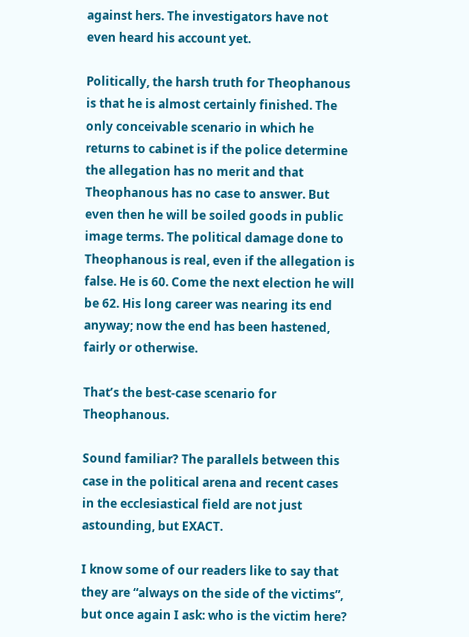against hers. The investigators have not even heard his account yet.

Politically, the harsh truth for Theophanous is that he is almost certainly finished. The only conceivable scenario in which he returns to cabinet is if the police determine the allegation has no merit and that Theophanous has no case to answer. But even then he will be soiled goods in public image terms. The political damage done to Theophanous is real, even if the allegation is false. He is 60. Come the next election he will be 62. His long career was nearing its end anyway; now the end has been hastened, fairly or otherwise.

That’s the best-case scenario for Theophanous.

Sound familiar? The parallels between this case in the political arena and recent cases in the ecclesiastical field are not just astounding, but EXACT.

I know some of our readers like to say that they are “always on the side of the victims”, but once again I ask: who is the victim here?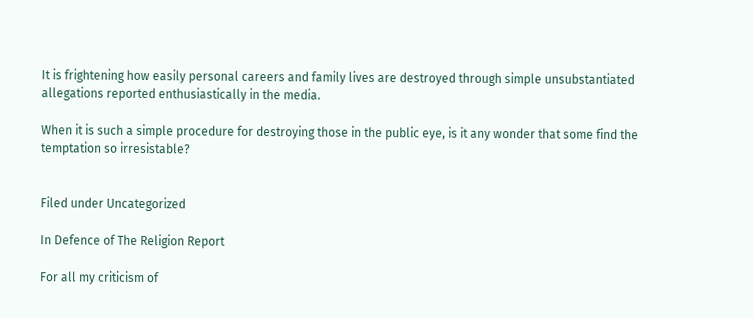It is frightening how easily personal careers and family lives are destroyed through simple unsubstantiated allegations reported enthusiastically in the media.

When it is such a simple procedure for destroying those in the public eye, is it any wonder that some find the temptation so irresistable?


Filed under Uncategorized

In Defence of The Religion Report

For all my criticism of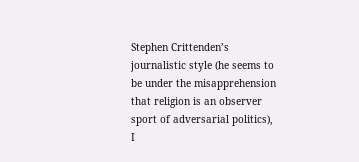Stephen Crittenden’s journalistic style (he seems to be under the misapprehension that religion is an observer sport of adversarial politics), I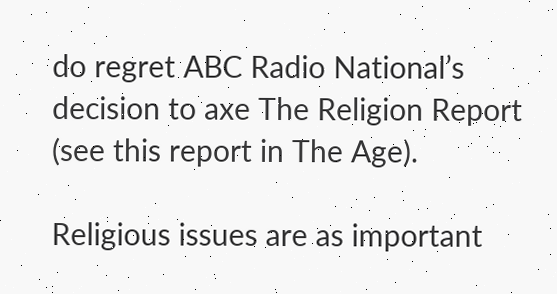do regret ABC Radio National’s decision to axe The Religion Report (see this report in The Age).

Religious issues are as important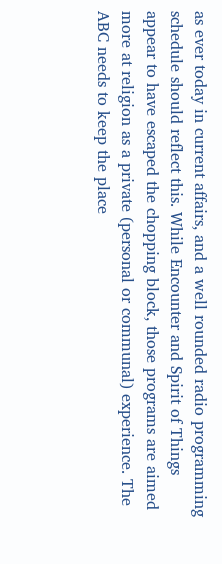as ever today in current affairs, and a well rounded radio programming schedule should reflect this. While Encounter and Spirit of Things appear to have escaped the chopping block, those programs are aimed more at religion as a private (personal or communal) experience. The ABC needs to keep the place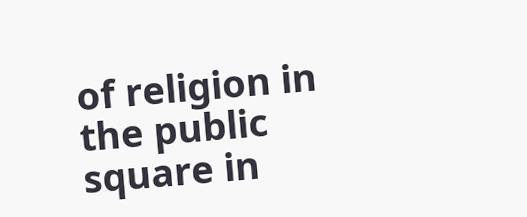of religion in the public square in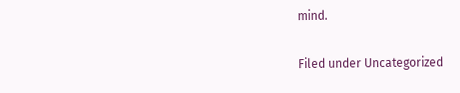mind.


Filed under Uncategorized